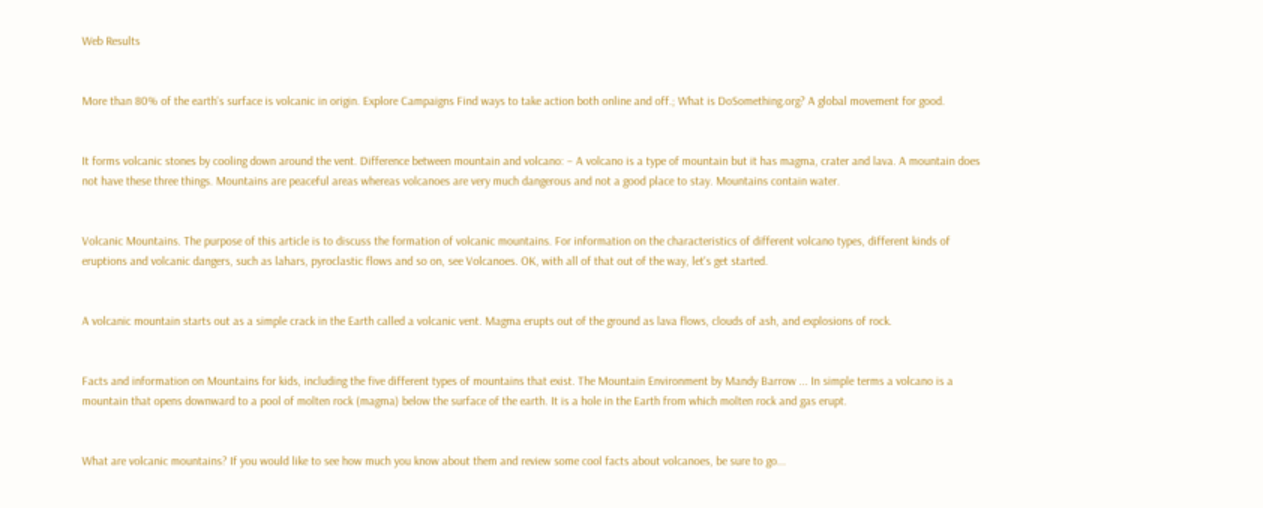Web Results


More than 80% of the earth's surface is volcanic in origin. Explore Campaigns Find ways to take action both online and off.; What is DoSomething.org? A global movement for good.


It forms volcanic stones by cooling down around the vent. Difference between mountain and volcano: – A volcano is a type of mountain but it has magma, crater and lava. A mountain does not have these three things. Mountains are peaceful areas whereas volcanoes are very much dangerous and not a good place to stay. Mountains contain water.


Volcanic Mountains. The purpose of this article is to discuss the formation of volcanic mountains. For information on the characteristics of different volcano types, different kinds of eruptions and volcanic dangers, such as lahars, pyroclastic flows and so on, see Volcanoes. OK, with all of that out of the way, let's get started.


A volcanic mountain starts out as a simple crack in the Earth called a volcanic vent. Magma erupts out of the ground as lava flows, clouds of ash, and explosions of rock.


Facts and information on Mountains for kids, including the five different types of mountains that exist. The Mountain Environment by Mandy Barrow ... In simple terms a volcano is a mountain that opens downward to a pool of molten rock (magma) below the surface of the earth. It is a hole in the Earth from which molten rock and gas erupt.


What are volcanic mountains? If you would like to see how much you know about them and review some cool facts about volcanoes, be sure to go...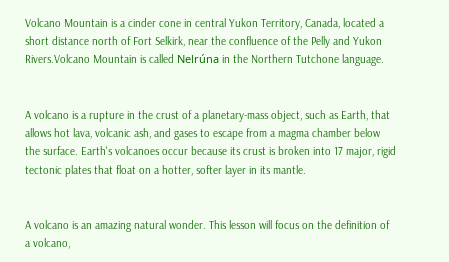Volcano Mountain is a cinder cone in central Yukon Territory, Canada, located a short distance north of Fort Selkirk, near the confluence of the Pelly and Yukon Rivers.Volcano Mountain is called Nelrúna in the Northern Tutchone language.


A volcano is a rupture in the crust of a planetary-mass object, such as Earth, that allows hot lava, volcanic ash, and gases to escape from a magma chamber below the surface. Earth's volcanoes occur because its crust is broken into 17 major, rigid tectonic plates that float on a hotter, softer layer in its mantle.


A volcano is an amazing natural wonder. This lesson will focus on the definition of a volcano,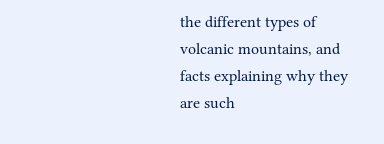the different types of volcanic mountains, and facts explaining why they are such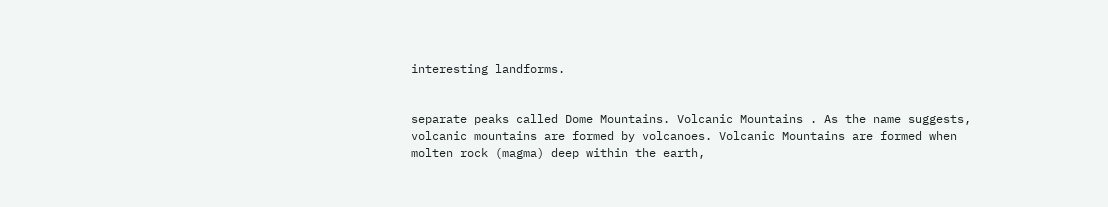interesting landforms.


separate peaks called Dome Mountains. Volcanic Mountains . As the name suggests, volcanic mountains are formed by volcanoes. Volcanic Mountains are formed when molten rock (magma) deep within the earth,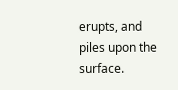erupts, and piles upon the surface.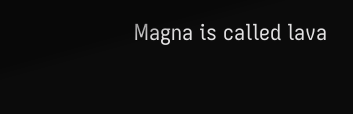Magna is called lava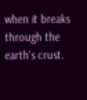when it breaks through the earth's crust.